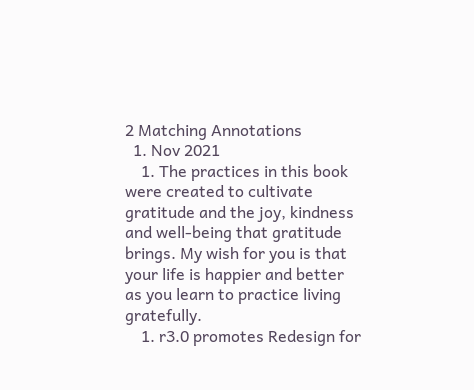2 Matching Annotations
  1. Nov 2021
    1. The practices in this book were created to cultivate gratitude and the joy, kindness and well-being that gratitude brings. My wish for you is that your life is happier and better as you learn to practice living gratefully.
    1. r3.0 promotes Redesign for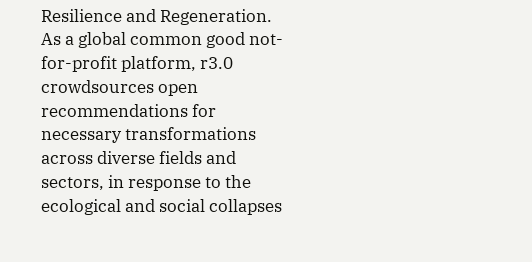Resilience and Regeneration. As a global common good not-for-profit platform, r3.0 crowdsources open recommendations for necessary transformations across diverse fields and sectors, in response to the ecological and social collapses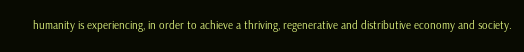humanity is experiencing, in order to achieve a thriving, regenerative and distributive economy and society.